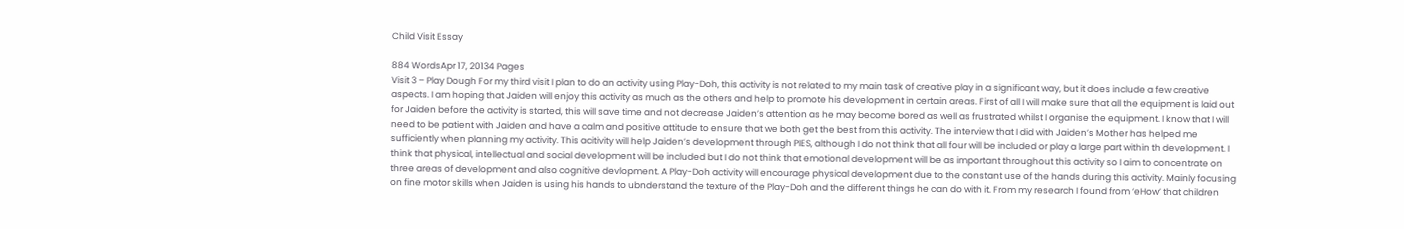Child Visit Essay

884 WordsApr 17, 20134 Pages
Visit 3 – Play Dough For my third visit I plan to do an activity using Play-Doh, this activity is not related to my main task of creative play in a significant way, but it does include a few creative aspects. I am hoping that Jaiden will enjoy this activity as much as the others and help to promote his development in certain areas. First of all I will make sure that all the equipment is laid out for Jaiden before the activity is started, this will save time and not decrease Jaiden’s attention as he may become bored as well as frustrated whilst I organise the equipment. I know that I will need to be patient with Jaiden and have a calm and positive attitude to ensure that we both get the best from this activity. The interview that I did with Jaiden’s Mother has helped me sufficiently when planning my activity. This acitivity will help Jaiden’s development through PIES, although I do not think that all four will be included or play a large part within th development. I think that physical, intellectual and social development will be included but I do not think that emotional development will be as important throughout this activity so I aim to concentrate on three areas of development and also cognitive devlopment. A Play-Doh activity will encourage physical development due to the constant use of the hands during this activity. Mainly focusing on fine motor skills when Jaiden is using his hands to ubnderstand the texture of the Play-Doh and the different things he can do with it. From my research I found from ‘eHow’ that children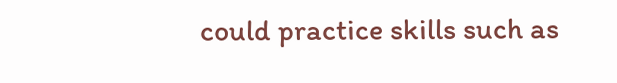could practice skills such as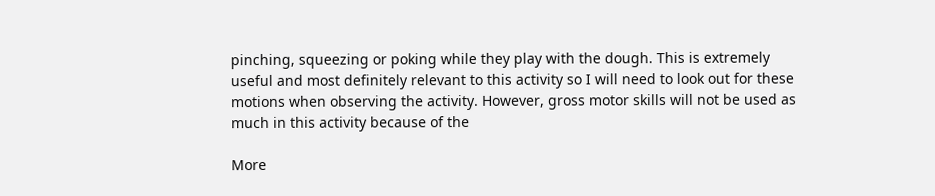pinching, squeezing or poking while they play with the dough. This is extremely useful and most definitely relevant to this activity so I will need to look out for these motions when observing the activity. However, gross motor skills will not be used as much in this activity because of the

More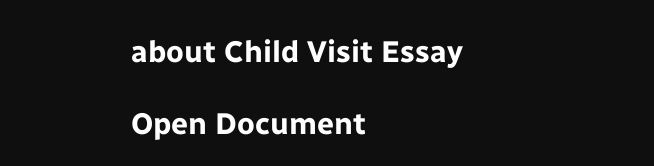about Child Visit Essay

Open Document